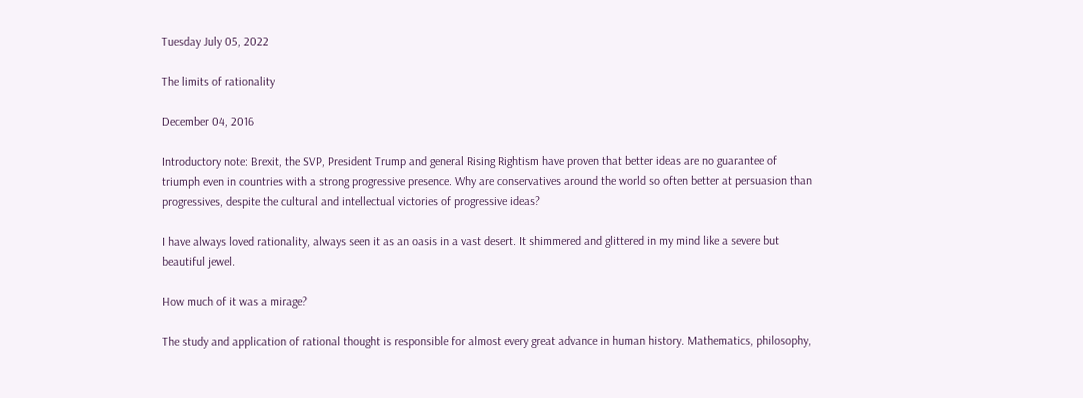Tuesday July 05, 2022

The limits of rationality

December 04, 2016

Introductory note: Brexit, the SVP, President Trump and general Rising Rightism have proven that better ideas are no guarantee of triumph even in countries with a strong progressive presence. Why are conservatives around the world so often better at persuasion than progressives, despite the cultural and intellectual victories of progressive ideas?

I have always loved rationality, always seen it as an oasis in a vast desert. It shimmered and glittered in my mind like a severe but beautiful jewel.

How much of it was a mirage?

The study and application of rational thought is responsible for almost every great advance in human history. Mathematics, philosophy,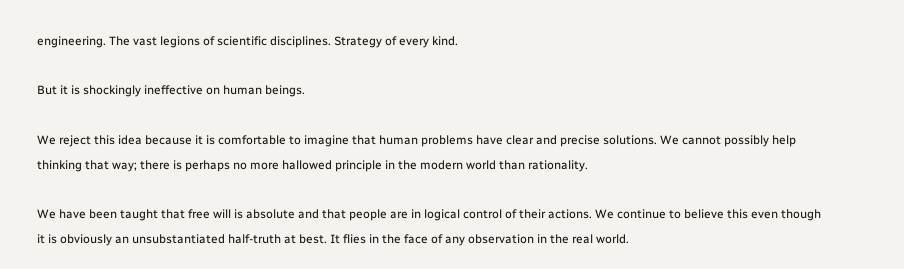engineering. The vast legions of scientific disciplines. Strategy of every kind.

But it is shockingly ineffective on human beings.

We reject this idea because it is comfortable to imagine that human problems have clear and precise solutions. We cannot possibly help thinking that way; there is perhaps no more hallowed principle in the modern world than rationality.

We have been taught that free will is absolute and that people are in logical control of their actions. We continue to believe this even though it is obviously an unsubstantiated half-truth at best. It flies in the face of any observation in the real world.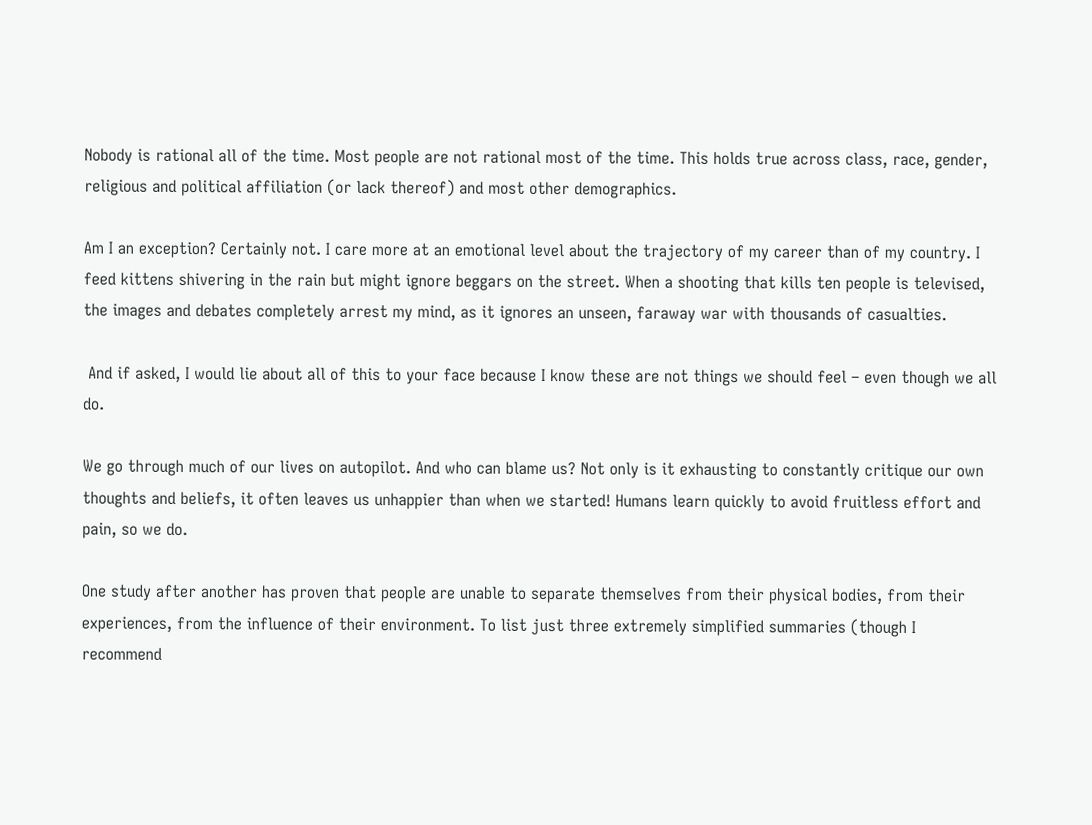Nobody is rational all of the time. Most people are not rational most of the time. This holds true across class, race, gender, religious and political affiliation (or lack thereof) and most other demographics.

Am I an exception? Certainly not. I care more at an emotional level about the trajectory of my career than of my country. I feed kittens shivering in the rain but might ignore beggars on the street. When a shooting that kills ten people is televised, the images and debates completely arrest my mind, as it ignores an unseen, faraway war with thousands of casualties.

 And if asked, I would lie about all of this to your face because I know these are not things we should feel – even though we all do.

We go through much of our lives on autopilot. And who can blame us? Not only is it exhausting to constantly critique our own thoughts and beliefs, it often leaves us unhappier than when we started! Humans learn quickly to avoid fruitless effort and pain, so we do.

One study after another has proven that people are unable to separate themselves from their physical bodies, from their experiences, from the influence of their environment. To list just three extremely simplified summaries (though I recommend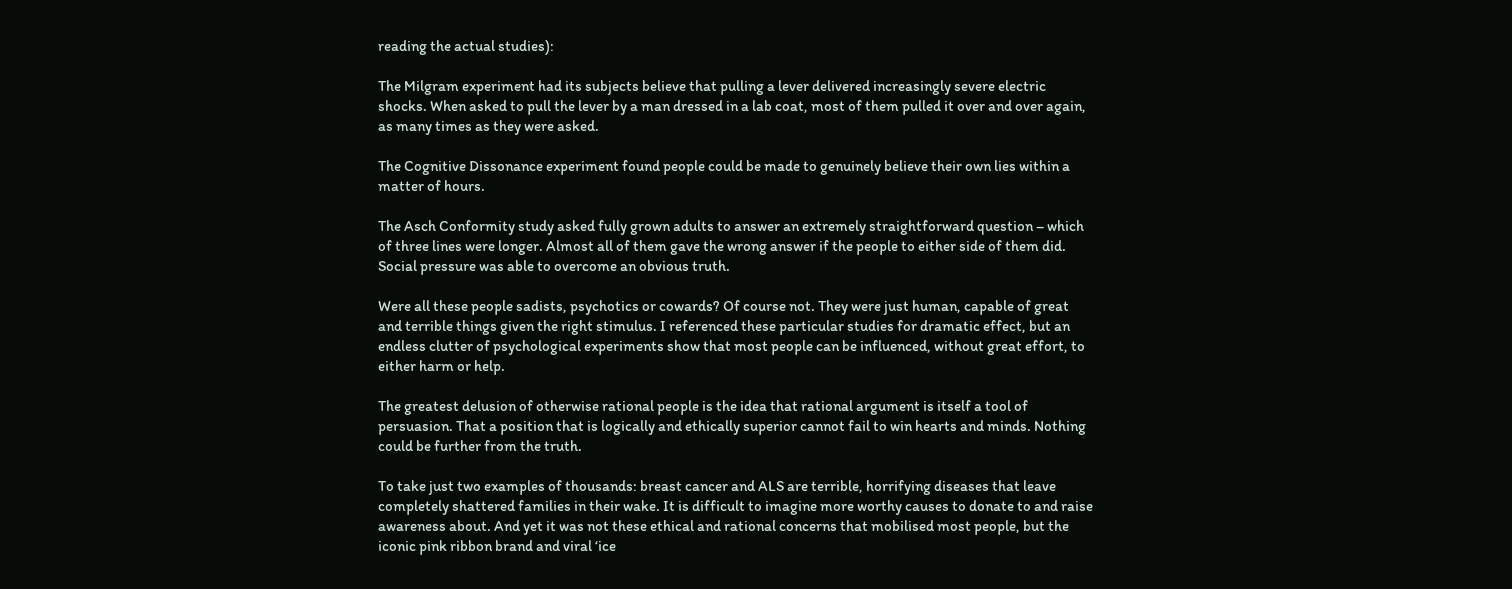reading the actual studies):

The Milgram experiment had its subjects believe that pulling a lever delivered increasingly severe electric shocks. When asked to pull the lever by a man dressed in a lab coat, most of them pulled it over and over again, as many times as they were asked.

The Cognitive Dissonance experiment found people could be made to genuinely believe their own lies within a matter of hours.

The Asch Conformity study asked fully grown adults to answer an extremely straightforward question – which of three lines were longer. Almost all of them gave the wrong answer if the people to either side of them did. Social pressure was able to overcome an obvious truth.

Were all these people sadists, psychotics or cowards? Of course not. They were just human, capable of great and terrible things given the right stimulus. I referenced these particular studies for dramatic effect, but an endless clutter of psychological experiments show that most people can be influenced, without great effort, to either harm or help.

The greatest delusion of otherwise rational people is the idea that rational argument is itself a tool of persuasion. That a position that is logically and ethically superior cannot fail to win hearts and minds. Nothing could be further from the truth.

To take just two examples of thousands: breast cancer and ALS are terrible, horrifying diseases that leave completely shattered families in their wake. It is difficult to imagine more worthy causes to donate to and raise awareness about. And yet it was not these ethical and rational concerns that mobilised most people, but the iconic pink ribbon brand and viral ‘ice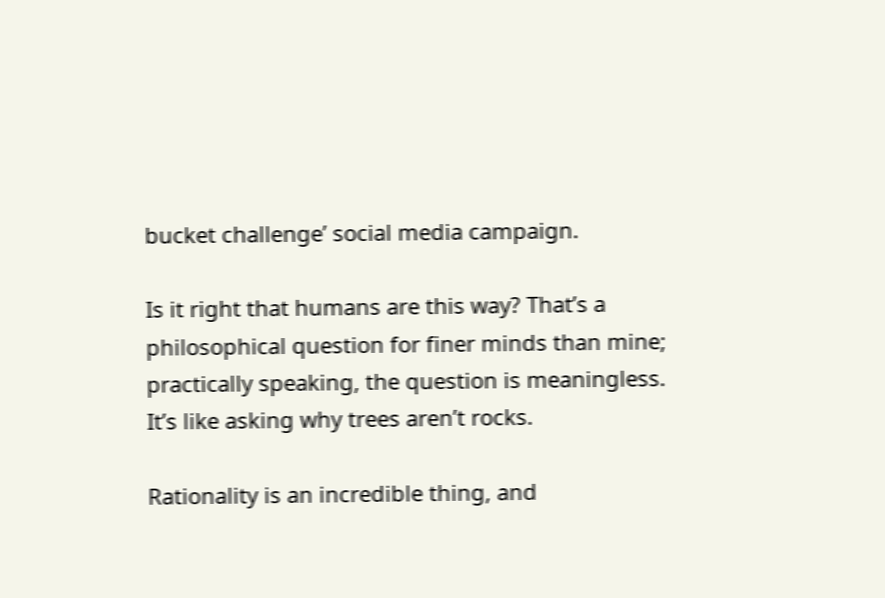bucket challenge’ social media campaign.

Is it right that humans are this way? That’s a philosophical question for finer minds than mine; practically speaking, the question is meaningless. It’s like asking why trees aren’t rocks.

Rationality is an incredible thing, and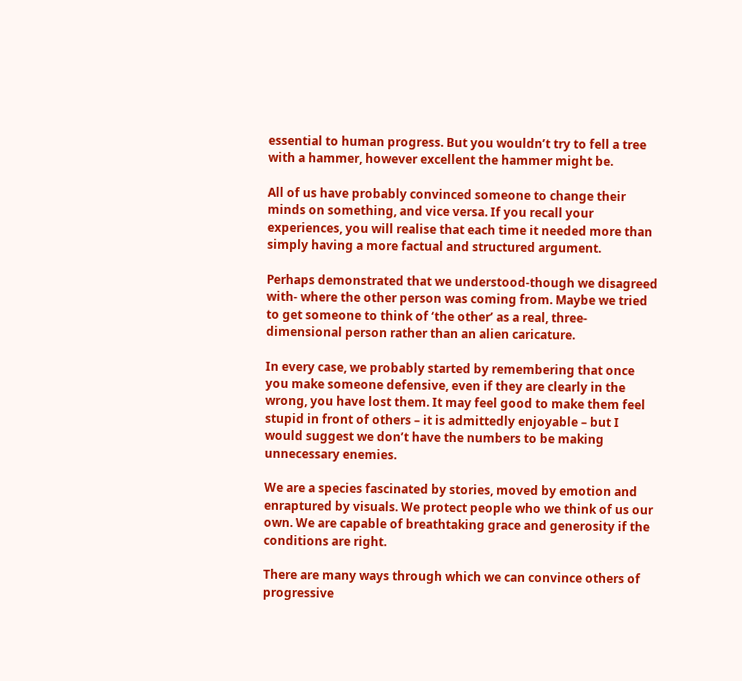essential to human progress. But you wouldn’t try to fell a tree with a hammer, however excellent the hammer might be.

All of us have probably convinced someone to change their minds on something, and vice versa. If you recall your experiences, you will realise that each time it needed more than simply having a more factual and structured argument.

Perhaps demonstrated that we understood-though we disagreed with- where the other person was coming from. Maybe we tried to get someone to think of ‘the other’ as a real, three-dimensional person rather than an alien caricature.

In every case, we probably started by remembering that once you make someone defensive, even if they are clearly in the wrong, you have lost them. It may feel good to make them feel stupid in front of others – it is admittedly enjoyable – but I would suggest we don’t have the numbers to be making unnecessary enemies.

We are a species fascinated by stories, moved by emotion and enraptured by visuals. We protect people who we think of us our own. We are capable of breathtaking grace and generosity if the conditions are right.

There are many ways through which we can convince others of progressive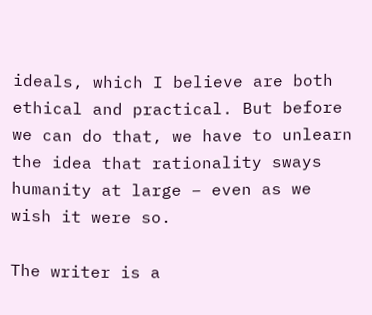ideals, which I believe are both ethical and practical. But before we can do that, we have to unlearn the idea that rationality sways humanity at large – even as we wish it were so.

The writer is a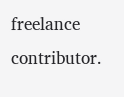freelance contributor.